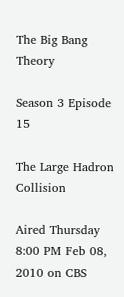The Big Bang Theory

Season 3 Episode 15

The Large Hadron Collision

Aired Thursday 8:00 PM Feb 08, 2010 on CBS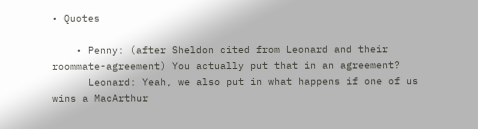• Quotes

    • Penny: (after Sheldon cited from Leonard and their roommate-agreement) You actually put that in an agreement?
      Leonard: Yeah, we also put in what happens if one of us wins a MacArthur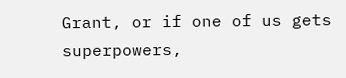Grant, or if one of us gets superpowers,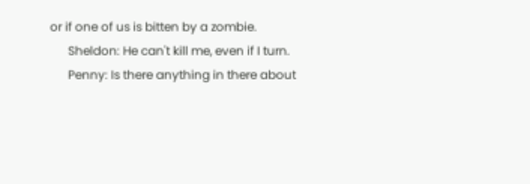or if one of us is bitten by a zombie.
      Sheldon: He can't kill me, even if I turn.
      Penny: Is there anything in there about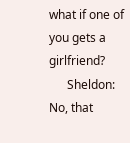what if one of you gets a girlfriend?
      Sheldon: No, that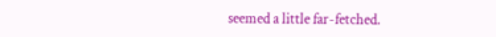seemed a little far-fetched.